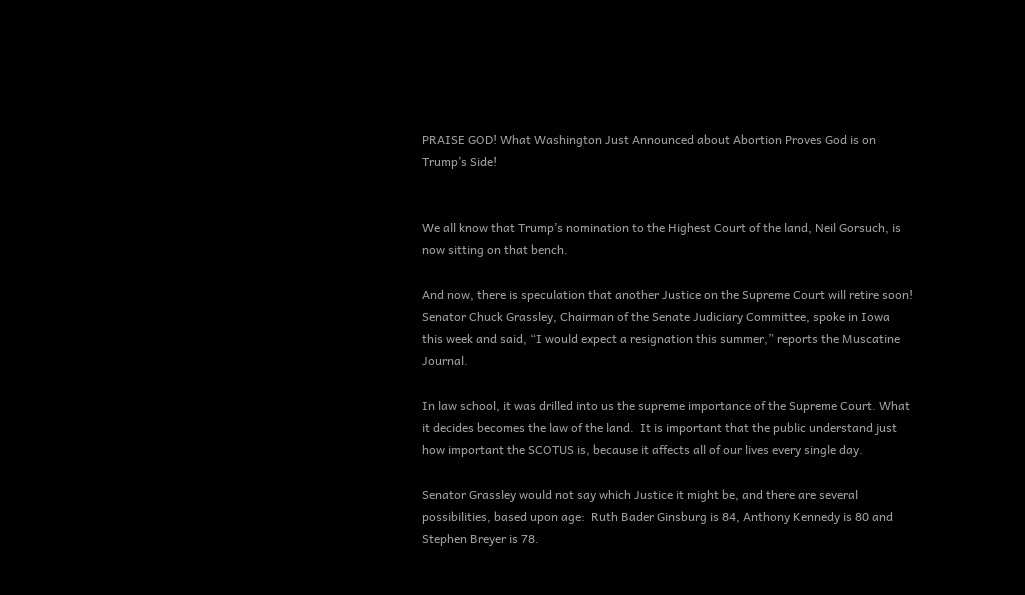PRAISE GOD! What Washington Just Announced about Abortion Proves God is on Trump’s Side!


We all know that Trump’s nomination to the Highest Court of the land, Neil Gorsuch, is now sitting on that bench.

And now, there is speculation that another Justice on the Supreme Court will retire soon!  Senator Chuck Grassley, Chairman of the Senate Judiciary Committee, spoke in Iowa this week and said, “I would expect a resignation this summer,” reports the Muscatine Journal.

In law school, it was drilled into us the supreme importance of the Supreme Court. What it decides becomes the law of the land.  It is important that the public understand just how important the SCOTUS is, because it affects all of our lives every single day.

Senator Grassley would not say which Justice it might be, and there are several possibilities, based upon age:  Ruth Bader Ginsburg is 84, Anthony Kennedy is 80 and Stephen Breyer is 78.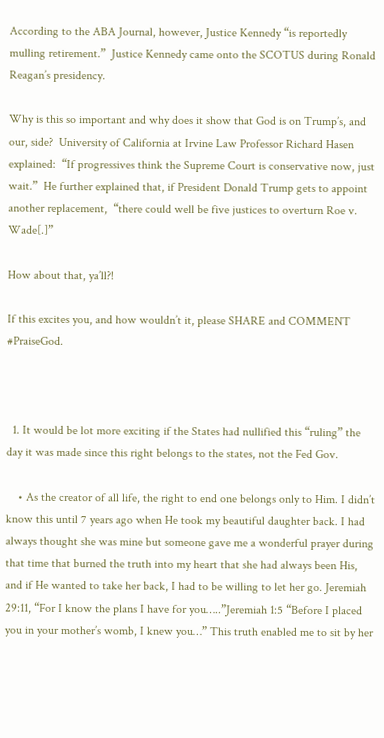According to the ABA Journal, however, Justice Kennedy “is reportedly mulling retirement.”  Justice Kennedy came onto the SCOTUS during Ronald Reagan’s presidency.

Why is this so important and why does it show that God is on Trump’s, and our, side?  University of California at Irvine Law Professor Richard Hasen explained:  “If progressives think the Supreme Court is conservative now, just wait.”  He further explained that, if President Donald Trump gets to appoint another replacement,  “there could well be five justices to overturn Roe v. Wade[.]”

How about that, ya’ll?!

If this excites you, and how wouldn’t it, please SHARE and COMMENT #PraiseGod.



  1. It would be lot more exciting if the States had nullified this “ruling” the day it was made since this right belongs to the states, not the Fed Gov.

    • As the creator of all life, the right to end one belongs only to Him. I didn’t know this until 7 years ago when He took my beautiful daughter back. I had always thought she was mine but someone gave me a wonderful prayer during that time that burned the truth into my heart that she had always been His, and if He wanted to take her back, I had to be willing to let her go. Jeremiah 29:11, “For I know the plans I have for you…..”Jeremiah 1:5 “Before I placed you in your mother’s womb, I knew you…” This truth enabled me to sit by her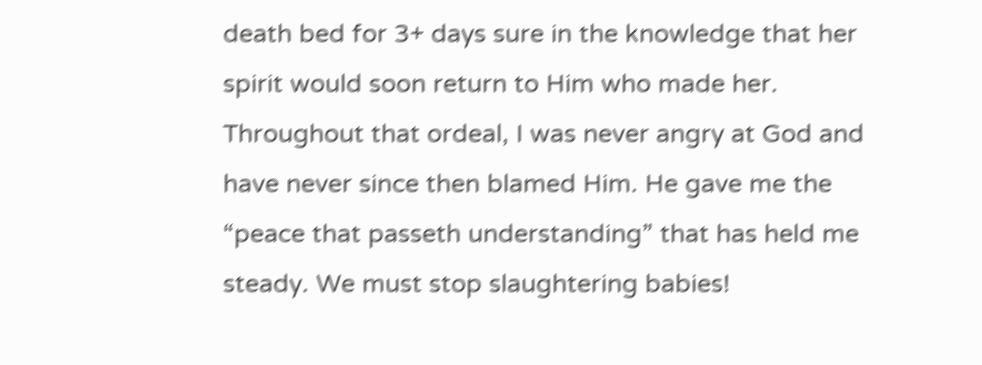death bed for 3+ days sure in the knowledge that her spirit would soon return to Him who made her. Throughout that ordeal, I was never angry at God and have never since then blamed Him. He gave me the “peace that passeth understanding” that has held me steady. We must stop slaughtering babies!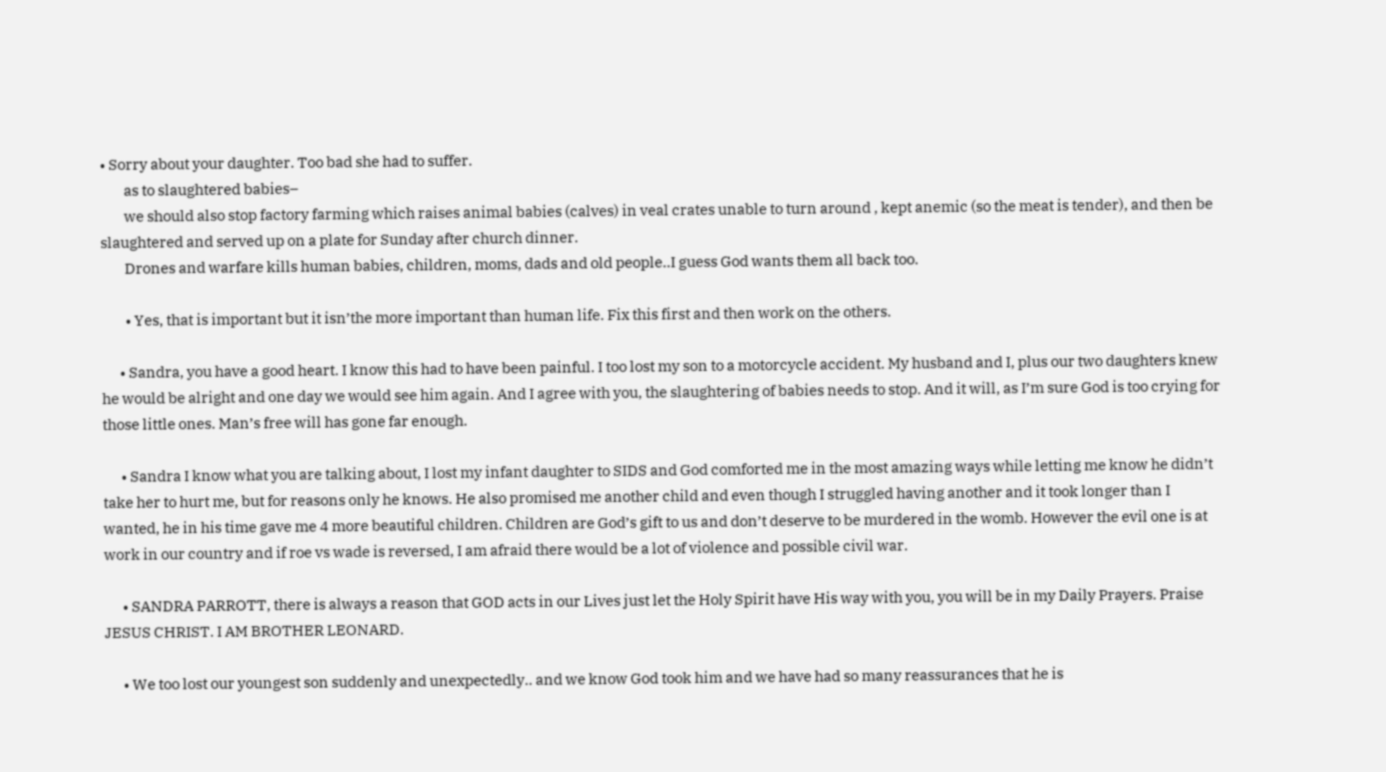• Sorry about your daughter. Too bad she had to suffer.
        as to slaughtered babies–
        we should also stop factory farming which raises animal babies (calves) in veal crates unable to turn around , kept anemic (so the meat is tender), and then be slaughtered and served up on a plate for Sunday after church dinner.
        Drones and warfare kills human babies, children, moms, dads and old people..I guess God wants them all back too.

        • Yes, that is important but it isn’the more important than human life. Fix this first and then work on the others.

      • Sandra, you have a good heart. I know this had to have been painful. I too lost my son to a motorcycle accident. My husband and I, plus our two daughters knew he would be alright and one day we would see him again. And I agree with you, the slaughtering of babies needs to stop. And it will, as I’m sure God is too crying for those little ones. Man’s free will has gone far enough.

      • Sandra I know what you are talking about, I lost my infant daughter to SIDS and God comforted me in the most amazing ways while letting me know he didn’t take her to hurt me, but for reasons only he knows. He also promised me another child and even though I struggled having another and it took longer than I wanted, he in his time gave me 4 more beautiful children. Children are God’s gift to us and don’t deserve to be murdered in the womb. However the evil one is at work in our country and if roe vs wade is reversed, I am afraid there would be a lot of violence and possible civil war.

      • SANDRA PARROTT, there is always a reason that GOD acts in our Lives just let the Holy Spirit have His way with you, you will be in my Daily Prayers. Praise JESUS CHRIST. I AM BROTHER LEONARD.

      • We too lost our youngest son suddenly and unexpectedly.. and we know God took him and we have had so many reassurances that he is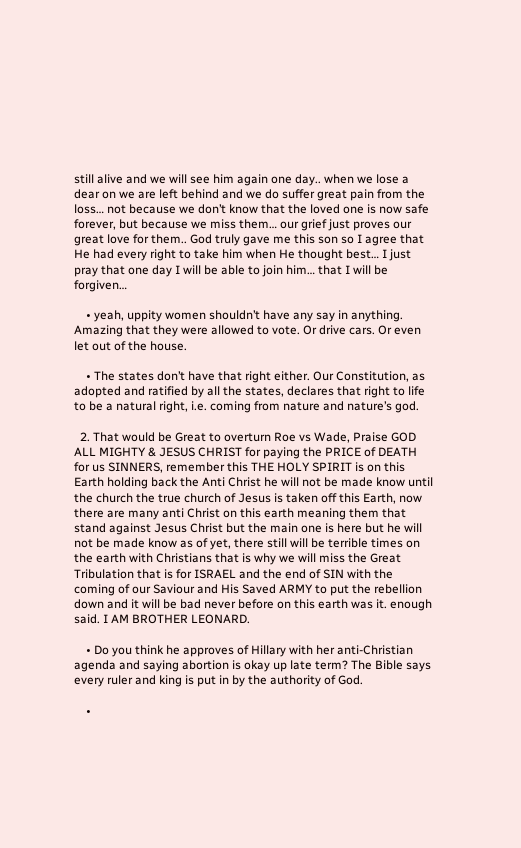still alive and we will see him again one day.. when we lose a dear on we are left behind and we do suffer great pain from the loss… not because we don’t know that the loved one is now safe forever, but because we miss them… our grief just proves our great love for them.. God truly gave me this son so I agree that He had every right to take him when He thought best… I just pray that one day I will be able to join him… that I will be forgiven…

    • yeah, uppity women shouldn’t have any say in anything. Amazing that they were allowed to vote. Or drive cars. Or even let out of the house.

    • The states don’t have that right either. Our Constitution, as adopted and ratified by all the states, declares that right to life to be a natural right, i.e. coming from nature and nature’s god.

  2. That would be Great to overturn Roe vs Wade, Praise GOD ALL MIGHTY & JESUS CHRIST for paying the PRICE of DEATH for us SINNERS, remember this THE HOLY SPIRIT is on this Earth holding back the Anti Christ he will not be made know until the church the true church of Jesus is taken off this Earth, now there are many anti Christ on this earth meaning them that stand against Jesus Christ but the main one is here but he will not be made know as of yet, there still will be terrible times on the earth with Christians that is why we will miss the Great Tribulation that is for ISRAEL and the end of SIN with the coming of our Saviour and His Saved ARMY to put the rebellion down and it will be bad never before on this earth was it. enough said. I AM BROTHER LEONARD.

    • Do you think he approves of Hillary with her anti-Christian agenda and saying abortion is okay up late term? The Bible says every ruler and king is put in by the authority of God.

    •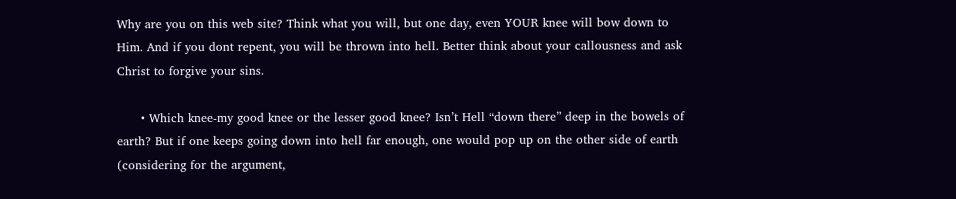Why are you on this web site? Think what you will, but one day, even YOUR knee will bow down to Him. And if you dont repent, you will be thrown into hell. Better think about your callousness and ask Christ to forgive your sins.

      • Which knee-my good knee or the lesser good knee? Isn’t Hell “down there” deep in the bowels of earth? But if one keeps going down into hell far enough, one would pop up on the other side of earth (considering for the argument,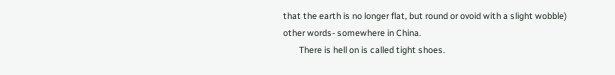that the earth is no longer flat, but round or ovoid with a slight wobble) other words- somewhere in China.
        There is hell on is called tight shoes.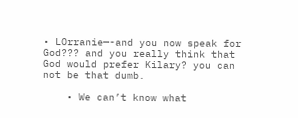• LOrranie—-and you now speak for God??? and you really think that God would prefer Kilary? you can not be that dumb.

    • We can’t know what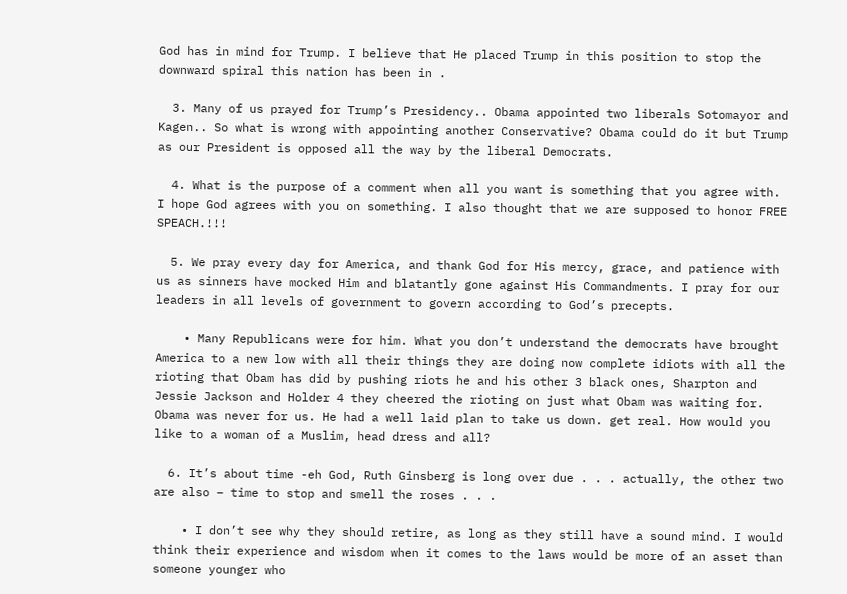God has in mind for Trump. I believe that He placed Trump in this position to stop the downward spiral this nation has been in .

  3. Many of us prayed for Trump’s Presidency.. Obama appointed two liberals Sotomayor and Kagen.. So what is wrong with appointing another Conservative? Obama could do it but Trump as our President is opposed all the way by the liberal Democrats.

  4. What is the purpose of a comment when all you want is something that you agree with. I hope God agrees with you on something. I also thought that we are supposed to honor FREE SPEACH.!!!

  5. We pray every day for America, and thank God for His mercy, grace, and patience with us as sinners have mocked Him and blatantly gone against His Commandments. I pray for our leaders in all levels of government to govern according to God’s precepts.

    • Many Republicans were for him. What you don’t understand the democrats have brought America to a new low with all their things they are doing now complete idiots with all the rioting that Obam has did by pushing riots he and his other 3 black ones, Sharpton and Jessie Jackson and Holder 4 they cheered the rioting on just what Obam was waiting for. Obama was never for us. He had a well laid plan to take us down. get real. How would you like to a woman of a Muslim, head dress and all?

  6. It’s about time -eh God, Ruth Ginsberg is long over due . . . actually, the other two are also – time to stop and smell the roses . . .

    • I don’t see why they should retire, as long as they still have a sound mind. I would think their experience and wisdom when it comes to the laws would be more of an asset than someone younger who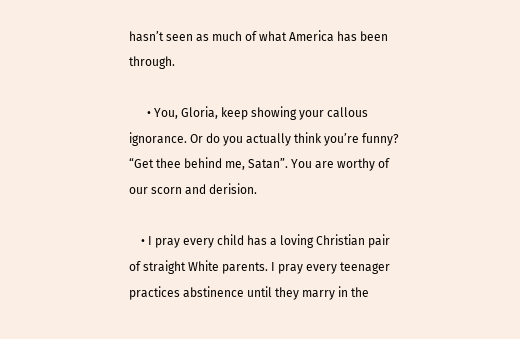hasn’t seen as much of what America has been through.

      • You, Gloria, keep showing your callous ignorance. Or do you actually think you’re funny? “Get thee behind me, Satan”. You are worthy of our scorn and derision.

    • I pray every child has a loving Christian pair of straight White parents. I pray every teenager practices abstinence until they marry in the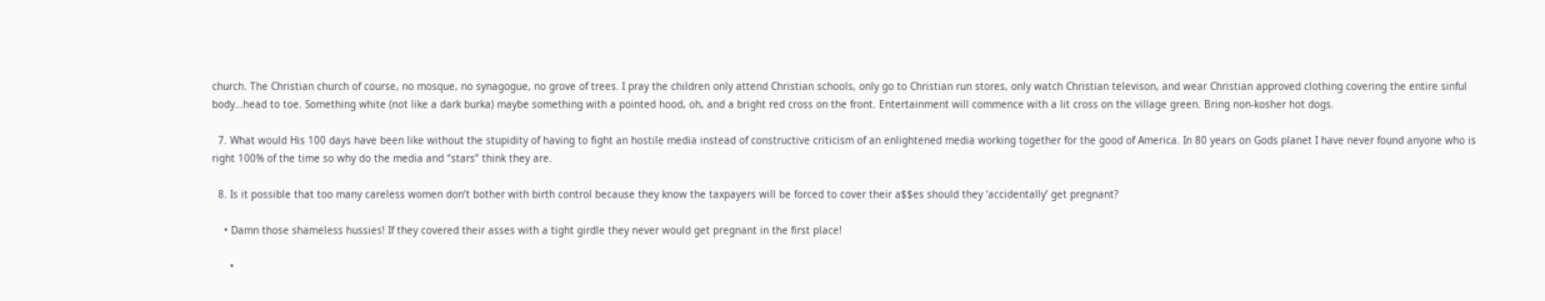church. The Christian church of course, no mosque, no synagogue, no grove of trees. I pray the children only attend Christian schools, only go to Christian run stores, only watch Christian televison, and wear Christian approved clothing covering the entire sinful body…head to toe. Something white (not like a dark burka) maybe something with a pointed hood, oh, and a bright red cross on the front. Entertainment will commence with a lit cross on the village green. Bring non-kosher hot dogs.

  7. What would His 100 days have been like without the stupidity of having to fight an hostile media instead of constructive criticism of an enlightened media working together for the good of America. In 80 years on Gods planet I have never found anyone who is right 100% of the time so why do the media and “stars” think they are.

  8. Is it possible that too many careless women don’t bother with birth control because they know the taxpayers will be forced to cover their a$$es should they ‘accidentally’ get pregnant?

    • Damn those shameless hussies! If they covered their asses with a tight girdle they never would get pregnant in the first place!

      •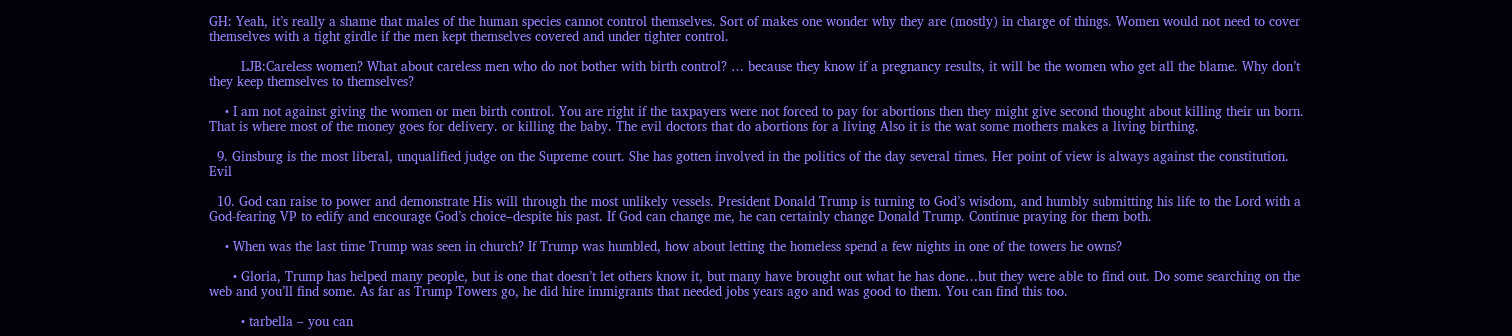GH: Yeah, it’s really a shame that males of the human species cannot control themselves. Sort of makes one wonder why they are (mostly) in charge of things. Women would not need to cover themselves with a tight girdle if the men kept themselves covered and under tighter control.

        LJB:Careless women? What about careless men who do not bother with birth control? … because they know if a pregnancy results, it will be the women who get all the blame. Why don’t they keep themselves to themselves?

    • I am not against giving the women or men birth control. You are right if the taxpayers were not forced to pay for abortions then they might give second thought about killing their un born. That is where most of the money goes for delivery. or killing the baby. The evil doctors that do abortions for a living Also it is the wat some mothers makes a living birthing.

  9. Ginsburg is the most liberal, unqualified judge on the Supreme court. She has gotten involved in the politics of the day several times. Her point of view is always against the constitution. Evil

  10. God can raise to power and demonstrate His will through the most unlikely vessels. President Donald Trump is turning to God’s wisdom, and humbly submitting his life to the Lord with a God-fearing VP to edify and encourage God’s choice–despite his past. If God can change me, he can certainly change Donald Trump. Continue praying for them both.

    • When was the last time Trump was seen in church? If Trump was humbled, how about letting the homeless spend a few nights in one of the towers he owns?

      • Gloria, Trump has helped many people, but is one that doesn’t let others know it, but many have brought out what he has done…but they were able to find out. Do some searching on the web and you’ll find some. As far as Trump Towers go, he did hire immigrants that needed jobs years ago and was good to them. You can find this too.

        • tarbella – you can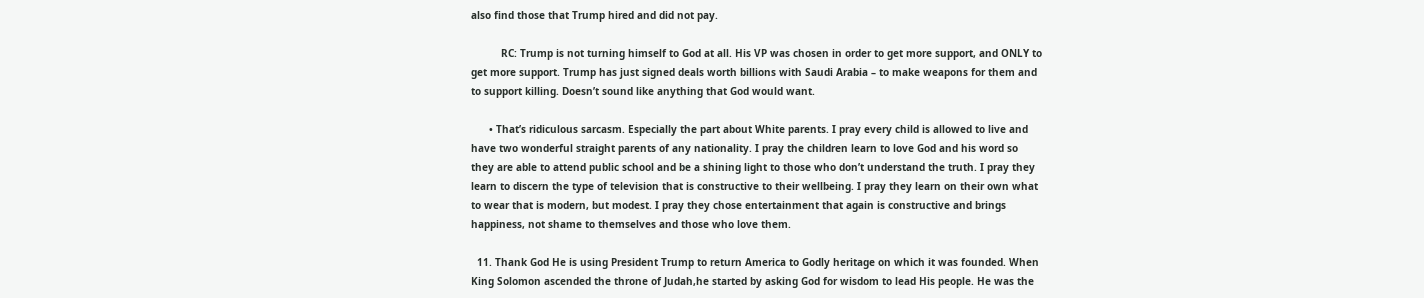also find those that Trump hired and did not pay.

          RC: Trump is not turning himself to God at all. His VP was chosen in order to get more support, and ONLY to get more support. Trump has just signed deals worth billions with Saudi Arabia – to make weapons for them and to support killing. Doesn’t sound like anything that God would want.

      • That’s ridiculous sarcasm. Especially the part about White parents. I pray every child is allowed to live and have two wonderful straight parents of any nationality. I pray the children learn to love God and his word so they are able to attend public school and be a shining light to those who don’t understand the truth. I pray they learn to discern the type of television that is constructive to their wellbeing. I pray they learn on their own what to wear that is modern, but modest. I pray they chose entertainment that again is constructive and brings happiness, not shame to themselves and those who love them.

  11. Thank God He is using President Trump to return America to Godly heritage on which it was founded. When King Solomon ascended the throne of Judah,he started by asking God for wisdom to lead His people. He was the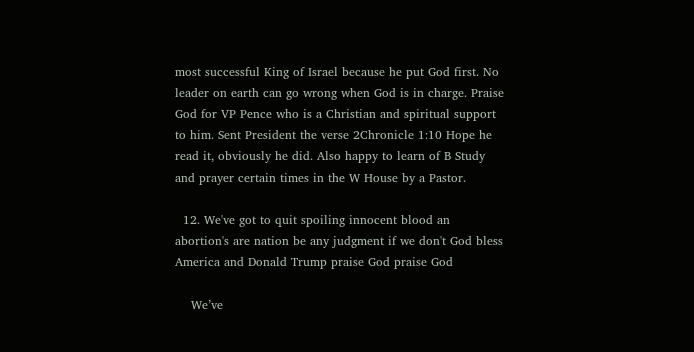most successful King of Israel because he put God first. No leader on earth can go wrong when God is in charge. Praise God for VP Pence who is a Christian and spiritual support to him. Sent President the verse 2Chronicle 1:10 Hope he read it, obviously he did. Also happy to learn of B Study and prayer certain times in the W House by a Pastor.

  12. We've got to quit spoiling innocent blood an abortion's are nation be any judgment if we don't God bless America and Donald Trump praise God praise God

    We’ve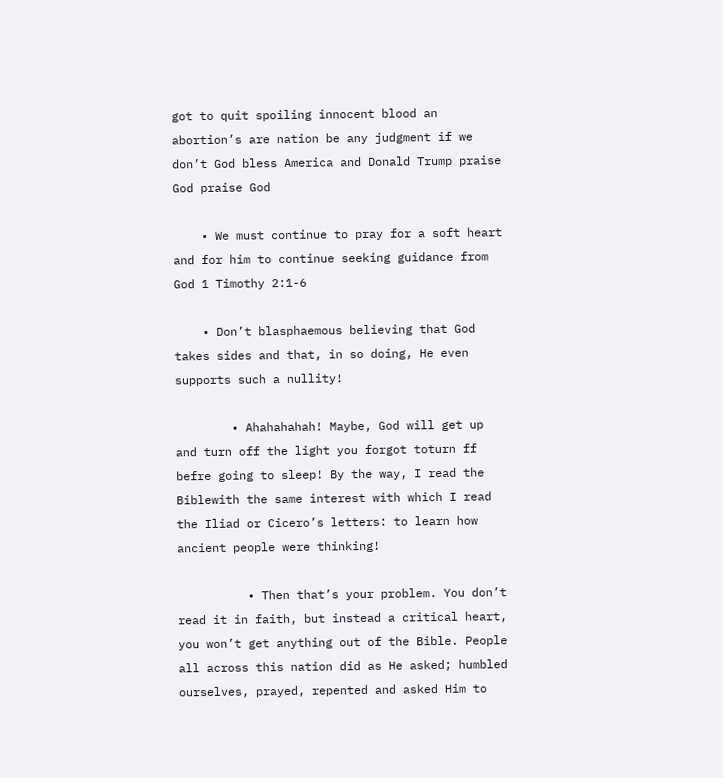got to quit spoiling innocent blood an abortion’s are nation be any judgment if we don’t God bless America and Donald Trump praise God praise God

    • We must continue to pray for a soft heart and for him to continue seeking guidance from God 1 Timothy 2:1-6

    • Don’t blasphaemous believing that God takes sides and that, in so doing, He even supports such a nullity!

        • Ahahahahah! Maybe, God will get up and turn off the light you forgot toturn ff befre going to sleep! By the way, I read the Biblewith the same interest with which I read the Iliad or Cicero’s letters: to learn how ancient people were thinking!

          • Then that’s your problem. You don’t read it in faith, but instead a critical heart, you won’t get anything out of the Bible. People all across this nation did as He asked; humbled ourselves, prayed, repented and asked Him to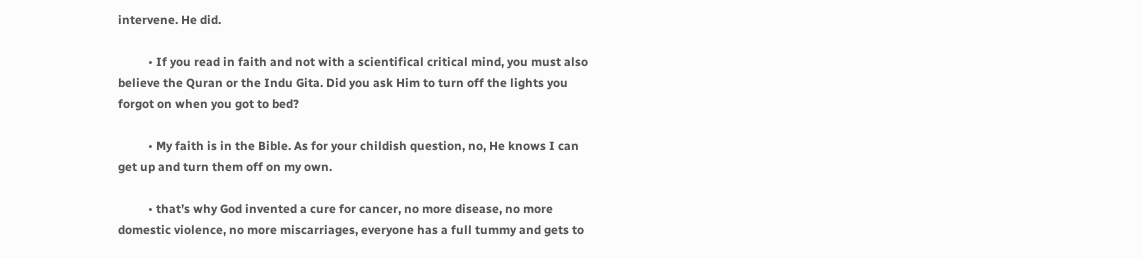intervene. He did.

          • If you read in faith and not with a scientifical critical mind, you must also believe the Quran or the Indu Gita. Did you ask Him to turn off the lights you forgot on when you got to bed?

          • My faith is in the Bible. As for your childish question, no, He knows I can get up and turn them off on my own.

          • that’s why God invented a cure for cancer, no more disease, no more domestic violence, no more miscarriages, everyone has a full tummy and gets to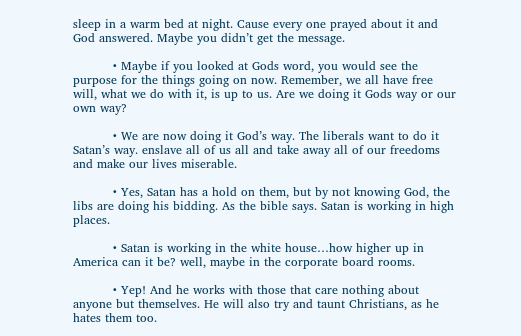sleep in a warm bed at night. Cause every one prayed about it and God answered. Maybe you didn’t get the message.

          • Maybe if you looked at Gods word, you would see the purpose for the things going on now. Remember, we all have free will, what we do with it, is up to us. Are we doing it Gods way or our own way?

          • We are now doing it God’s way. The liberals want to do it Satan’s way. enslave all of us all and take away all of our freedoms and make our lives miserable.

          • Yes, Satan has a hold on them, but by not knowing God, the libs are doing his bidding. As the bible says. Satan is working in high places.

          • Satan is working in the white house…how higher up in America can it be? well, maybe in the corporate board rooms.

          • Yep! And he works with those that care nothing about anyone but themselves. He will also try and taunt Christians, as he hates them too.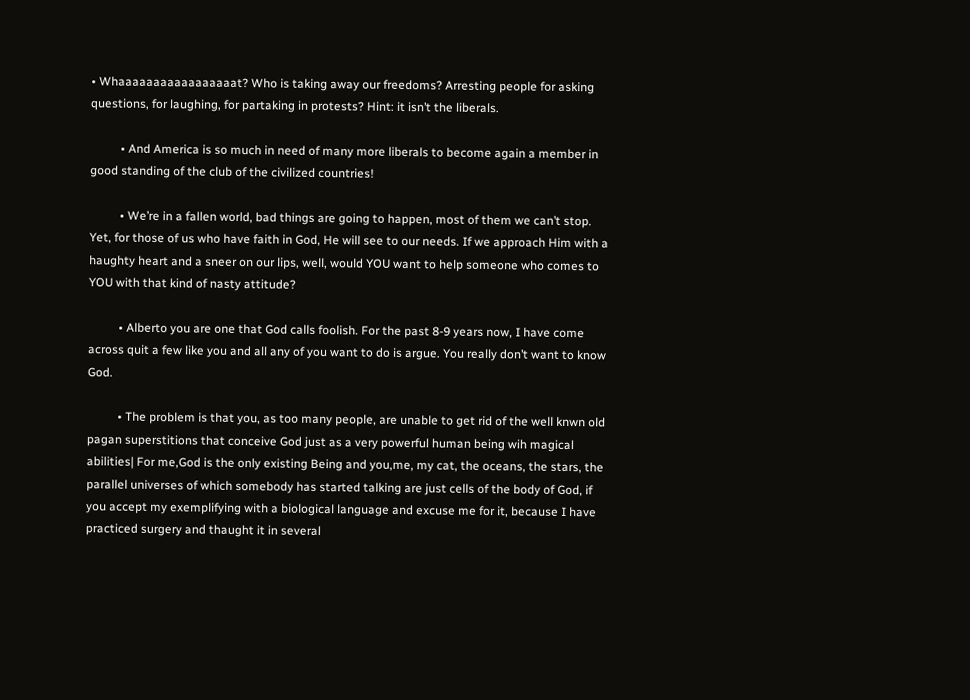• Whaaaaaaaaaaaaaaaaat? Who is taking away our freedoms? Arresting people for asking questions, for laughing, for partaking in protests? Hint: it isn’t the liberals.

          • And America is so much in need of many more liberals to become again a member in good standing of the club of the civilized countries!

          • We’re in a fallen world, bad things are going to happen, most of them we can’t stop. Yet, for those of us who have faith in God, He will see to our needs. If we approach Him with a haughty heart and a sneer on our lips, well, would YOU want to help someone who comes to YOU with that kind of nasty attitude?

          • Alberto you are one that God calls foolish. For the past 8-9 years now, I have come across quit a few like you and all any of you want to do is argue. You really don’t want to know God.

          • The problem is that you, as too many people, are unable to get rid of the well knwn old pagan superstitions that conceive God just as a very powerful human being wih magical abilities| For me,God is the only existing Being and you,me, my cat, the oceans, the stars, the parallel universes of which somebody has started talking are just cells of the body of God, if you accept my exemplifying with a biological language and excuse me for it, because I have practiced surgery and thaught it in several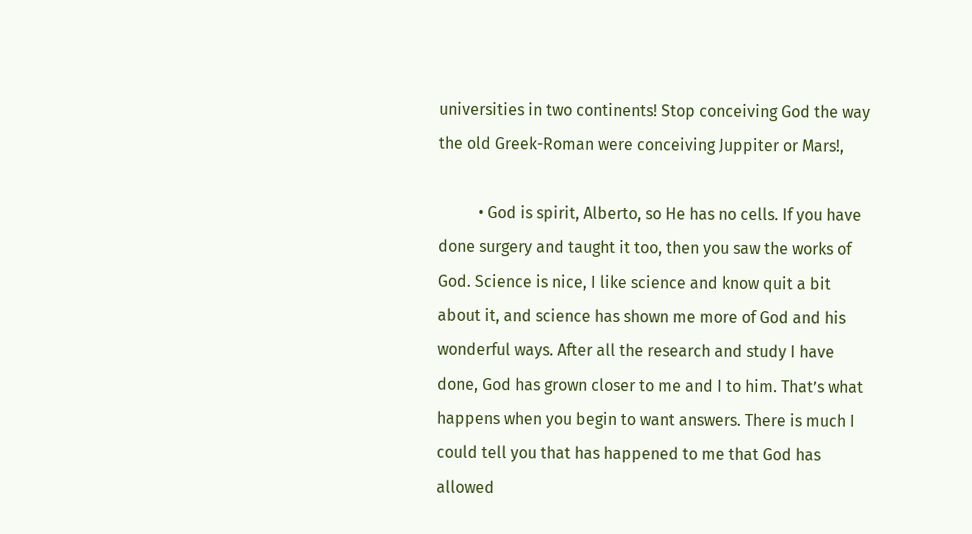universities in two continents! Stop conceiving God the way the old Greek-Roman were conceiving Juppiter or Mars!,

          • God is spirit, Alberto, so He has no cells. If you have done surgery and taught it too, then you saw the works of God. Science is nice, I like science and know quit a bit about it, and science has shown me more of God and his wonderful ways. After all the research and study I have done, God has grown closer to me and I to him. That’s what happens when you begin to want answers. There is much I could tell you that has happened to me that God has allowed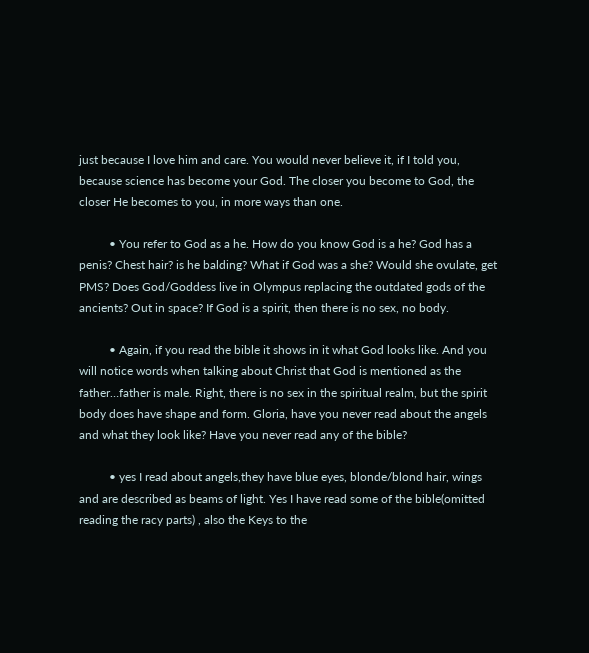just because I love him and care. You would never believe it, if I told you, because science has become your God. The closer you become to God, the closer He becomes to you, in more ways than one.

          • You refer to God as a he. How do you know God is a he? God has a penis? Chest hair? is he balding? What if God was a she? Would she ovulate, get PMS? Does God/Goddess live in Olympus replacing the outdated gods of the ancients? Out in space? If God is a spirit, then there is no sex, no body.

          • Again, if you read the bible it shows in it what God looks like. And you will notice words when talking about Christ that God is mentioned as the father…father is male. Right, there is no sex in the spiritual realm, but the spirit body does have shape and form. Gloria, have you never read about the angels and what they look like? Have you never read any of the bible?

          • yes I read about angels,they have blue eyes, blonde/blond hair, wings and are described as beams of light. Yes I have read some of the bible(omitted reading the racy parts) , also the Keys to the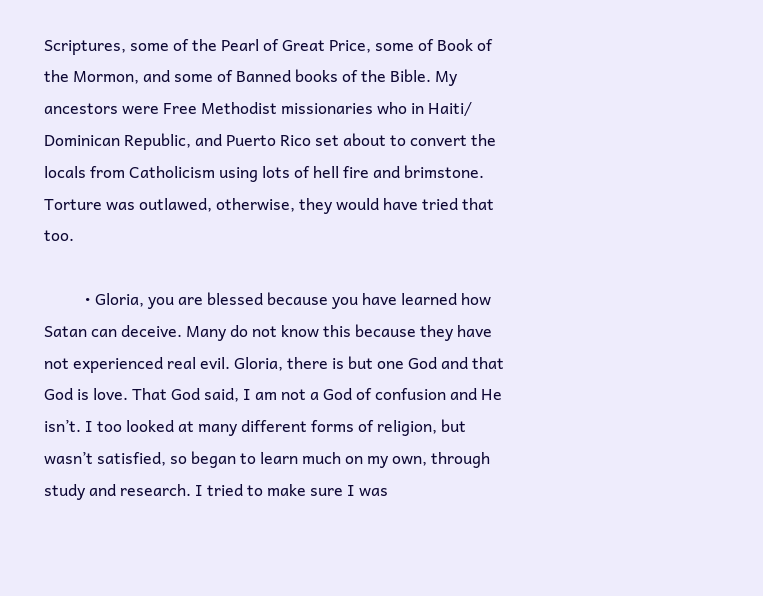Scriptures, some of the Pearl of Great Price, some of Book of the Mormon, and some of Banned books of the Bible. My ancestors were Free Methodist missionaries who in Haiti/ Dominican Republic, and Puerto Rico set about to convert the locals from Catholicism using lots of hell fire and brimstone. Torture was outlawed, otherwise, they would have tried that too.

          • Gloria, you are blessed because you have learned how Satan can deceive. Many do not know this because they have not experienced real evil. Gloria, there is but one God and that God is love. That God said, I am not a God of confusion and He isn’t. I too looked at many different forms of religion, but wasn’t satisfied, so began to learn much on my own, through study and research. I tried to make sure I was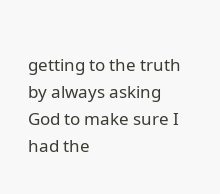getting to the truth by always asking God to make sure I had the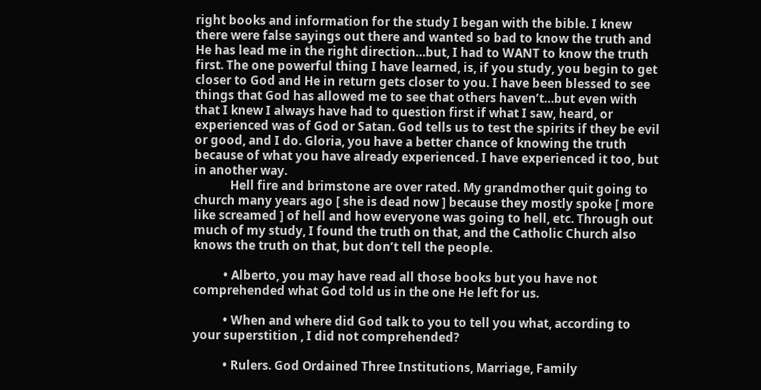right books and information for the study I began with the bible. I knew there were false sayings out there and wanted so bad to know the truth and He has lead me in the right direction…but, I had to WANT to know the truth first. The one powerful thing I have learned, is, if you study, you begin to get closer to God and He in return gets closer to you. I have been blessed to see things that God has allowed me to see that others haven’t…but even with that I knew I always have had to question first if what I saw, heard, or experienced was of God or Satan. God tells us to test the spirits if they be evil or good, and I do. Gloria, you have a better chance of knowing the truth because of what you have already experienced. I have experienced it too, but in another way.
            Hell fire and brimstone are over rated. My grandmother quit going to church many years ago [ she is dead now ] because they mostly spoke [ more like screamed ] of hell and how everyone was going to hell, etc. Through out much of my study, I found the truth on that, and the Catholic Church also knows the truth on that, but don’t tell the people.

          • Alberto, you may have read all those books but you have not comprehended what God told us in the one He left for us.

          • When and where did God talk to you to tell you what, according to your superstition , I did not comprehended?

          • Rulers. God Ordained Three Institutions, Marriage, Family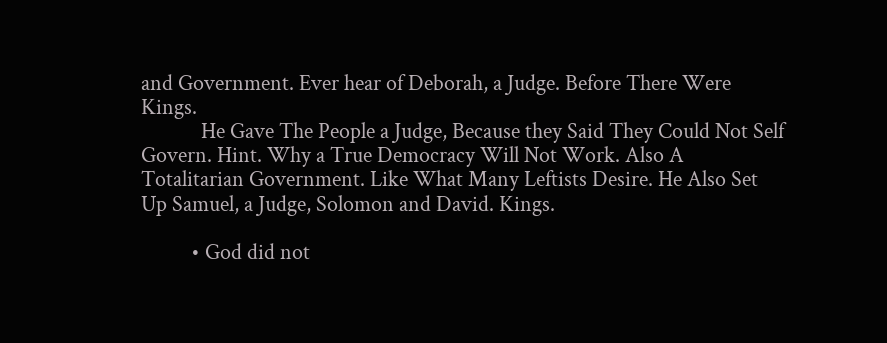and Government. Ever hear of Deborah, a Judge. Before There Were Kings.
            He Gave The People a Judge, Because they Said They Could Not Self Govern. Hint. Why a True Democracy Will Not Work. Also A Totalitarian Government. Like What Many Leftists Desire. He Also Set Up Samuel, a Judge, Solomon and David. Kings.

          • God did not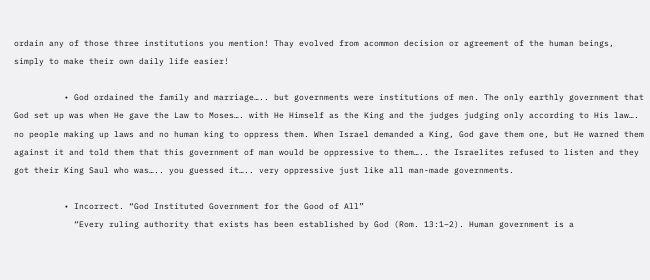ordain any of those three institutions you mention! Thay evolved from acommon decision or agreement of the human beings, simply to make their own daily life easier!

          • God ordained the family and marriage….. but governments were institutions of men. The only earthly government that God set up was when He gave the Law to Moses…. with He Himself as the King and the judges judging only according to His law…. no people making up laws and no human king to oppress them. When Israel demanded a King, God gave them one, but He warned them against it and told them that this government of man would be oppressive to them….. the Israelites refused to listen and they got their King Saul who was….. you guessed it….. very oppressive just like all man-made governments.

          • Incorrect. “God Instituted Government for the Good of All”
            “Every ruling authority that exists has been established by God (Rom. 13:1–2). Human government is a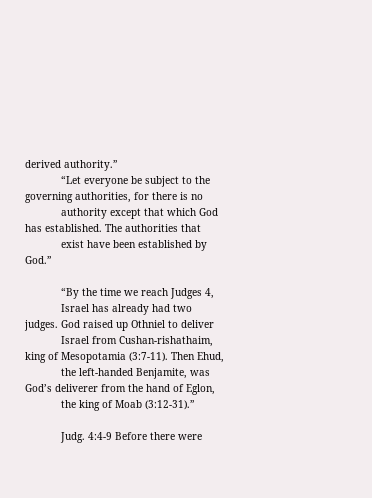derived authority.”
            “Let everyone be subject to the governing authorities, for there is no
            authority except that which God has established. The authorities that
            exist have been established by God.”

            “By the time we reach Judges 4,
            Israel has already had two judges. God raised up Othniel to deliver
            Israel from Cushan-rishathaim, king of Mesopotamia (3:7-11). Then Ehud,
            the left-handed Benjamite, was God’s deliverer from the hand of Eglon,
            the king of Moab (3:12-31).”

            Judg. 4:4-9 Before there were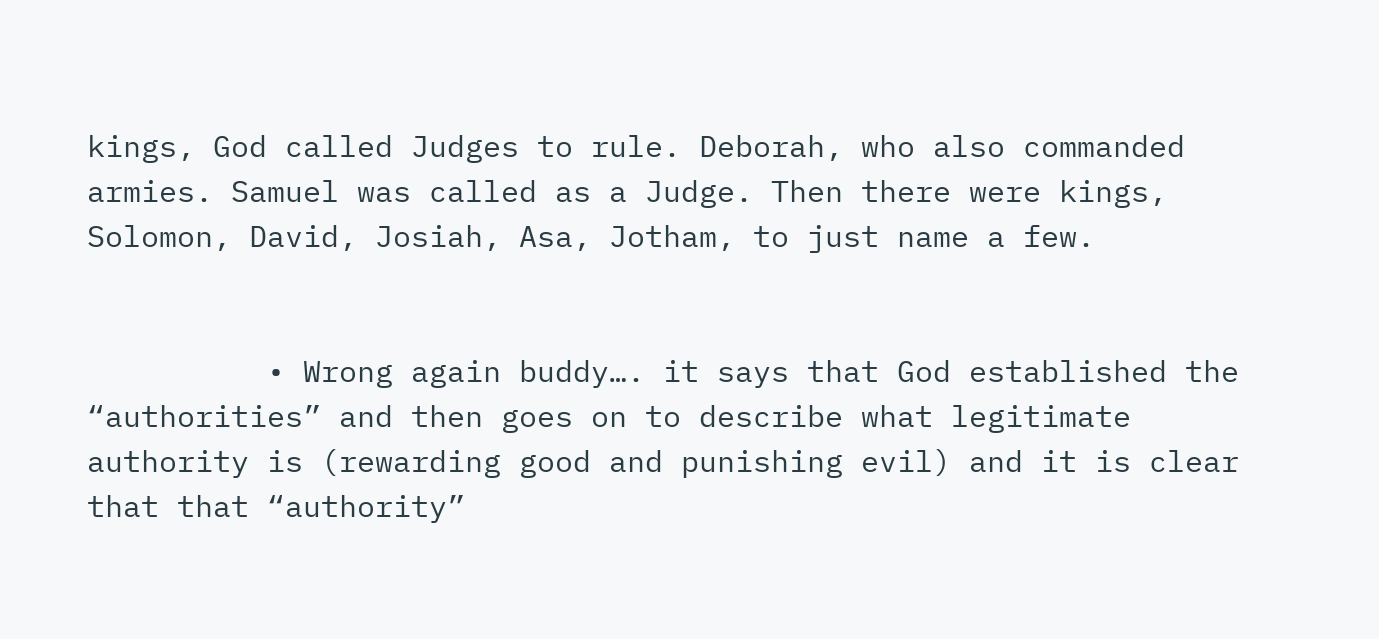kings, God called Judges to rule. Deborah, who also commanded armies. Samuel was called as a Judge. Then there were kings, Solomon, David, Josiah, Asa, Jotham, to just name a few.


          • Wrong again buddy…. it says that God established the “authorities” and then goes on to describe what legitimate authority is (rewarding good and punishing evil) and it is clear that that “authority”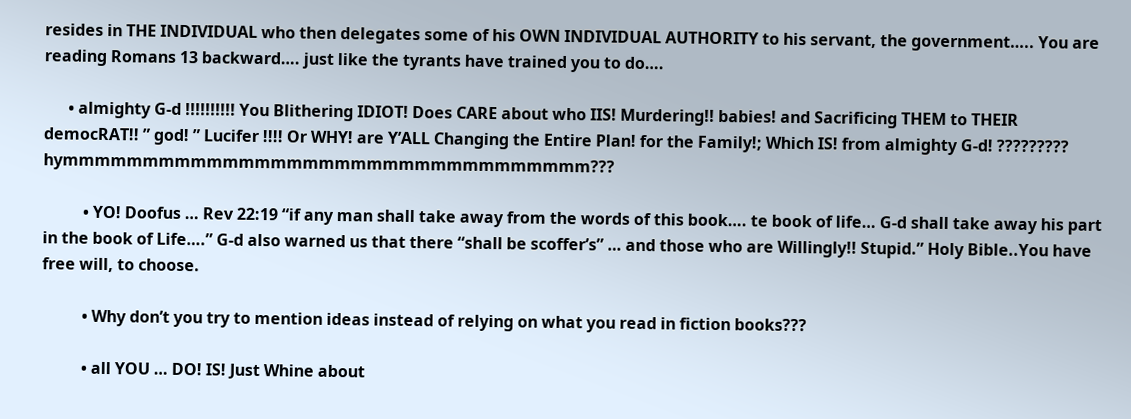resides in THE INDIVIDUAL who then delegates some of his OWN INDIVIDUAL AUTHORITY to his servant, the government….. You are reading Romans 13 backward…. just like the tyrants have trained you to do….

      • almighty G-d !!!!!!!!!! You Blithering IDIOT! Does CARE about who IIS! Murdering!! babies! and Sacrificing THEM to THEIR democRAT!! ” god! ” Lucifer !!!! Or WHY! are Y’ALL Changing the Entire Plan! for the Family!; Which IS! from almighty G-d! ????????? hymmmmmmmmmmmmmmmmmmmmmmmmmmmmmmmmm???

          • YO! Doofus … Rev 22:19 “if any man shall take away from the words of this book…. te book of life… G-d shall take away his part in the book of Life….” G-d also warned us that there “shall be scoffer’s” … and those who are Willingly!! Stupid.” Holy Bible..You have free will, to choose.

          • Why don’t you try to mention ideas instead of relying on what you read in fiction books???

          • all YOU … DO! IS! Just Whine about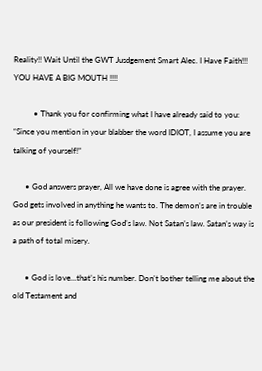Reality!! Wait Until the GWT Jusdgement Smart Alec. I Have Faith!!! YOU HAVE A BIG MOUTH !!!!

          • Thank you for confirming what I have already said to you: “Since you mention in your blabber the word IDIOT, I assume you are talking of yourself!”

      • God answers prayer, All we have done is agree with the prayer. God gets involved in anything he wants to. The demon’s are in trouble as our president is following God’s law. Not Satan’s law. Satan’s way is a path of total misery.

      • God is love…that’s his number. Don’t bother telling me about the old Testament and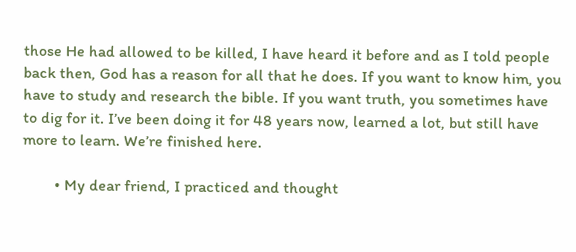those He had allowed to be killed, I have heard it before and as I told people back then, God has a reason for all that he does. If you want to know him, you have to study and research the bible. If you want truth, you sometimes have to dig for it. I’ve been doing it for 48 years now, learned a lot, but still have more to learn. We’re finished here.

        • My dear friend, I practiced and thought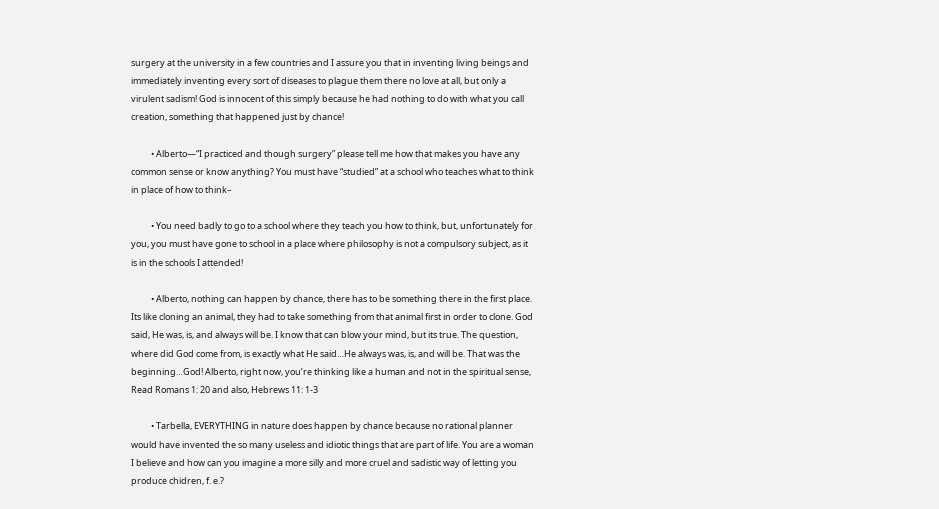surgery at the university in a few countries and I assure you that in inventing living beings and immediately inventing every sort of diseases to plague them there no love at all, but only a virulent sadism! God is innocent of this simply because he had nothing to do with what you call creation, something that happened just by chance!

          • Alberto—“I practiced and though surgery” please tell me how that makes you have any common sense or know anything? You must have “studied” at a school who teaches what to think in place of how to think–

          • You need badly to go to a school where they teach you how to think, but, unfortunately for you, you must have gone to school in a place where philosophy is not a compulsory subject, as it is in the schools I attended!

          • Alberto, nothing can happen by chance, there has to be something there in the first place. Its like cloning an animal, they had to take something from that animal first in order to clone. God said, He was, is, and always will be. I know that can blow your mind, but its true. The question, where did God come from, is exactly what He said…He always was, is, and will be. That was the beginning…God! Alberto, right now, you’re thinking like a human and not in the spiritual sense, Read Romans 1: 20 and also, Hebrews 11: 1-3

          • Tarbella, EVERYTHING in nature does happen by chance because no rational planner would have invented the so many useless and idiotic things that are part of life. You are a woman I believe and how can you imagine a more silly and more cruel and sadistic way of letting you produce chidren, f. e.?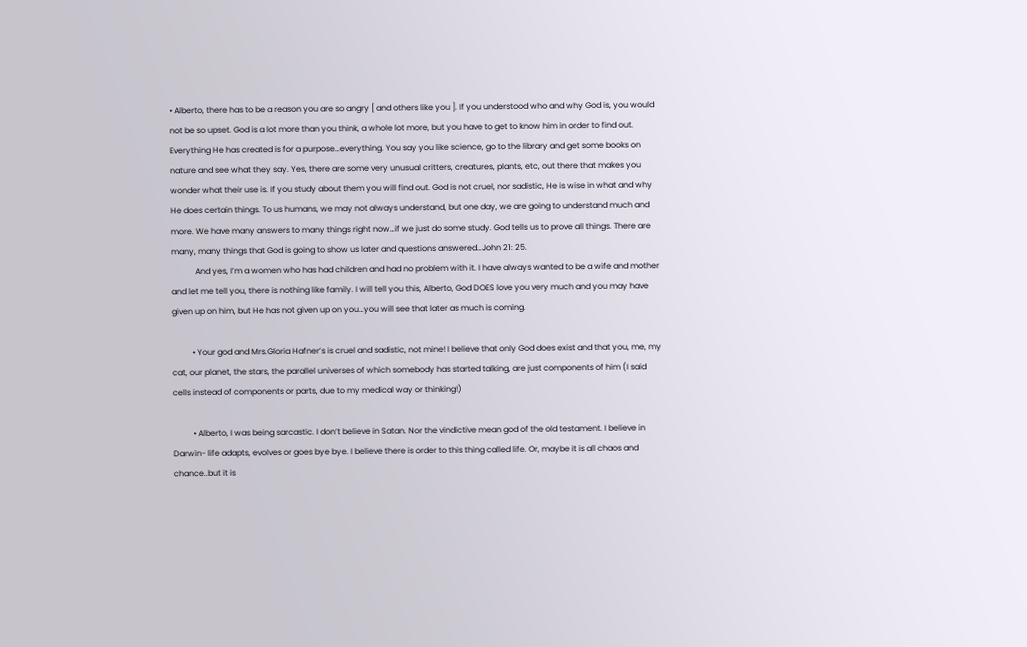• Alberto, there has to be a reason you are so angry [ and others like you ]. If you understood who and why God is, you would not be so upset. God is a lot more than you think, a whole lot more, but you have to get to know him in order to find out. Everything He has created is for a purpose…everything. You say you like science, go to the library and get some books on nature and see what they say. Yes, there are some very unusual critters, creatures, plants, etc, out there that makes you wonder what their use is. If you study about them you will find out. God is not cruel, nor sadistic, He is wise in what and why He does certain things. To us humans, we may not always understand, but one day, we are going to understand much and more. We have many answers to many things right now…if we just do some study. God tells us to prove all things. There are many, many things that God is going to show us later and questions answered…John 21: 25.
            And yes, I’m a women who has had children and had no problem with it. I have always wanted to be a wife and mother and let me tell you, there is nothing like family. I will tell you this, Alberto, God DOES love you very much and you may have given up on him, but He has not given up on you…you will see that later as much is coming.

          • Your god and Mrs.Gloria Hafner’s is cruel and sadistic, not mine! I believe that only God does exist and that you, me, my cat, our planet, the stars, the parallel universes of which somebody has started talking, are just components of him (I said cells instead of components or parts, due to my medical way or thinking!)

          • Alberto, I was being sarcastic. I don’t believe in Satan. Nor the vindictive mean god of the old testament. I believe in Darwin- life adapts, evolves or goes bye bye. I believe there is order to this thing called life. Or, maybe it is all chaos and chance..but it is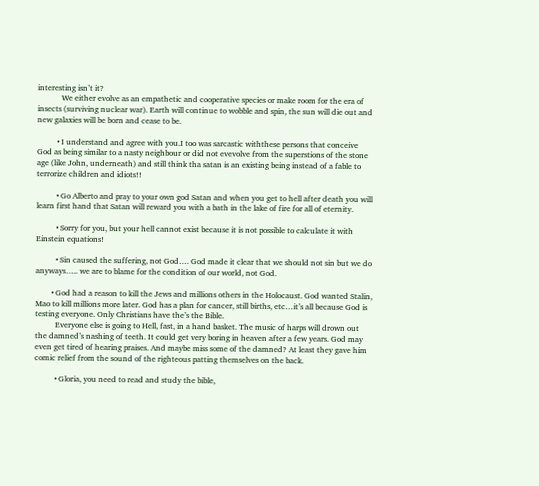interesting isn’t it?
            We either evolve as an empathetic and cooperative species or make room for the era of insects (surviving nuclear war). Earth will continue to wobble and spin, the sun will die out and new galaxies will be born and cease to be.

          • I understand and agree with you.I too was sarcastic withthese persons that conceive God as being similar to a nasty neighbour or did not evevolve from the superstions of the stone age (like John, underneath) and still think tha satan is an existing being instead of a fable to terrorize children and idiots!!

          • Go Alberto and pray to your own god Satan and when you get to hell after death you will learn first hand that Satan will reward you with a bath in the lake of fire for all of eternity.

          • Sorry for you, but your hell cannot exist because it is not possible to calculate it with Einstein equations!

          • Sin caused the suffering, not God…. God made it clear that we should not sin but we do anyways….. we are to blame for the condition of our world, not God.

        • God had a reason to kill the Jews and millions others in the Holocaust. God wanted Stalin, Mao to kill millions more later. God has a plan for cancer, still births, etc…it’s all because God is testing everyone. Only Christians have the’s the Bible.
          Everyone else is going to Hell, fast, in a hand basket. The music of harps will drown out the damned’s nashing of teeth. It could get very boring in heaven after a few years. God may even get tired of hearing praises. And maybe miss some of the damned? At least they gave him comic relief from the sound of the righteous patting themselves on the back.

          • Gloria, you need to read and study the bible,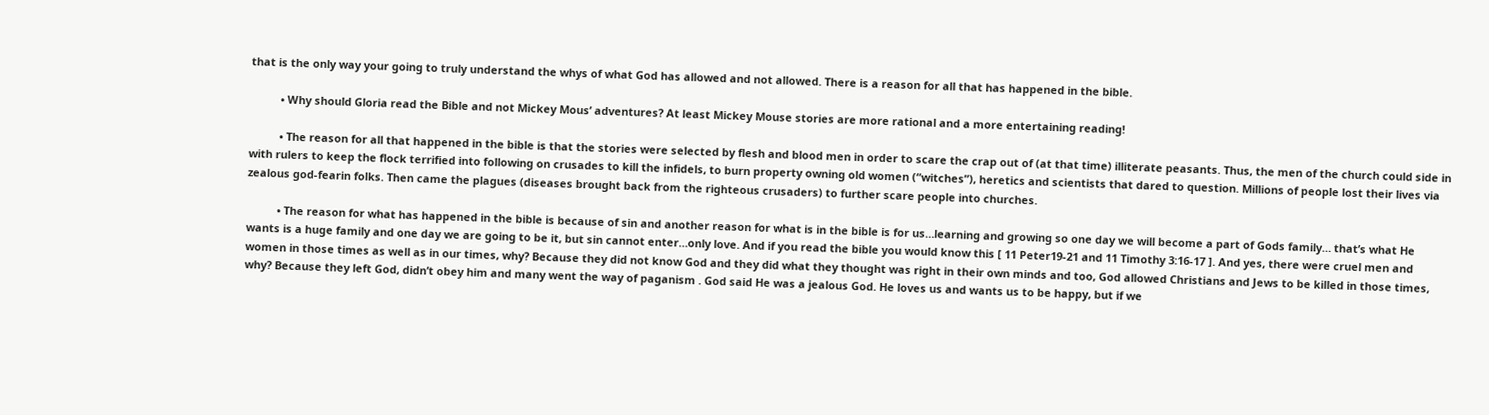that is the only way your going to truly understand the whys of what God has allowed and not allowed. There is a reason for all that has happened in the bible.

          • Why should Gloria read the Bible and not Mickey Mous’ adventures? At least Mickey Mouse stories are more rational and a more entertaining reading!

          • The reason for all that happened in the bible is that the stories were selected by flesh and blood men in order to scare the crap out of (at that time) illiterate peasants. Thus, the men of the church could side in with rulers to keep the flock terrified into following on crusades to kill the infidels, to burn property owning old women (“witches”), heretics and scientists that dared to question. Millions of people lost their lives via zealous god-fearin folks. Then came the plagues (diseases brought back from the righteous crusaders) to further scare people into churches.

          • The reason for what has happened in the bible is because of sin and another reason for what is in the bible is for us…learning and growing so one day we will become a part of Gods family… that’s what He wants is a huge family and one day we are going to be it, but sin cannot enter…only love. And if you read the bible you would know this [ 11 Peter19-21 and 11 Timothy 3:16-17 ]. And yes, there were cruel men and women in those times as well as in our times, why? Because they did not know God and they did what they thought was right in their own minds and too, God allowed Christians and Jews to be killed in those times, why? Because they left God, didn’t obey him and many went the way of paganism . God said He was a jealous God. He loves us and wants us to be happy, but if we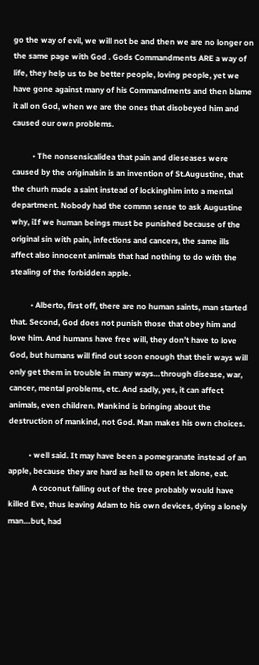go the way of evil, we will not be and then we are no longer on the same page with God . Gods Commandments ARE a way of life, they help us to be better people, loving people, yet we have gone against many of his Commandments and then blame it all on God, when we are the ones that disobeyed him and caused our own problems.

          • The nonsensicalidea that pain and dieseases were caused by the originalsin is an invention of St.Augustine, that the churh made a saint instead of lockinghim into a mental department. Nobody had the commn sense to ask Augustine why, iIf we human beings must be punished because of the original sin with pain, infections and cancers, the same ills affect also innocent animals that had nothing to do with the stealing of the forbidden apple.

          • Alberto, first off, there are no human saints, man started that. Second, God does not punish those that obey him and love him. And humans have free will, they don’t have to love God, but humans will find out soon enough that their ways will only get them in trouble in many ways…through disease, war, cancer, mental problems, etc. And sadly, yes, it can affect animals, even children. Mankind is bringing about the destruction of mankind, not God. Man makes his own choices.

          • well said. It may have been a pomegranate instead of an apple, because they are hard as hell to open let alone, eat.
            A coconut falling out of the tree probably would have killed Eve, thus leaving Adam to his own devices, dying a lonely man…but, had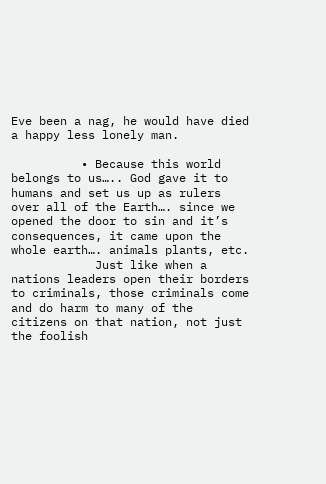Eve been a nag, he would have died a happy less lonely man.

          • Because this world belongs to us….. God gave it to humans and set us up as rulers over all of the Earth…. since we opened the door to sin and it’s consequences, it came upon the whole earth…. animals plants, etc.
            Just like when a nations leaders open their borders to criminals, those criminals come and do harm to many of the citizens on that nation, not just the foolish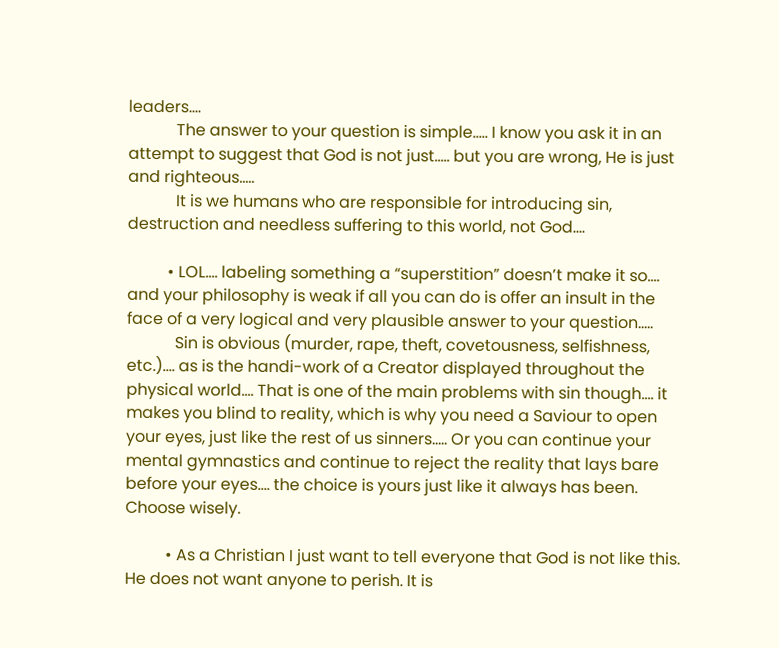leaders….
            The answer to your question is simple….. I know you ask it in an attempt to suggest that God is not just….. but you are wrong, He is just and righteous…..
            It is we humans who are responsible for introducing sin, destruction and needless suffering to this world, not God….

          • LOL…. labeling something a “superstition” doesn’t make it so…. and your philosophy is weak if all you can do is offer an insult in the face of a very logical and very plausible answer to your question…..
            Sin is obvious (murder, rape, theft, covetousness, selfishness, etc.)…. as is the handi-work of a Creator displayed throughout the physical world…. That is one of the main problems with sin though…. it makes you blind to reality, which is why you need a Saviour to open your eyes, just like the rest of us sinners….. Or you can continue your mental gymnastics and continue to reject the reality that lays bare before your eyes…. the choice is yours just like it always has been. Choose wisely.

          • As a Christian I just want to tell everyone that God is not like this. He does not want anyone to perish. It is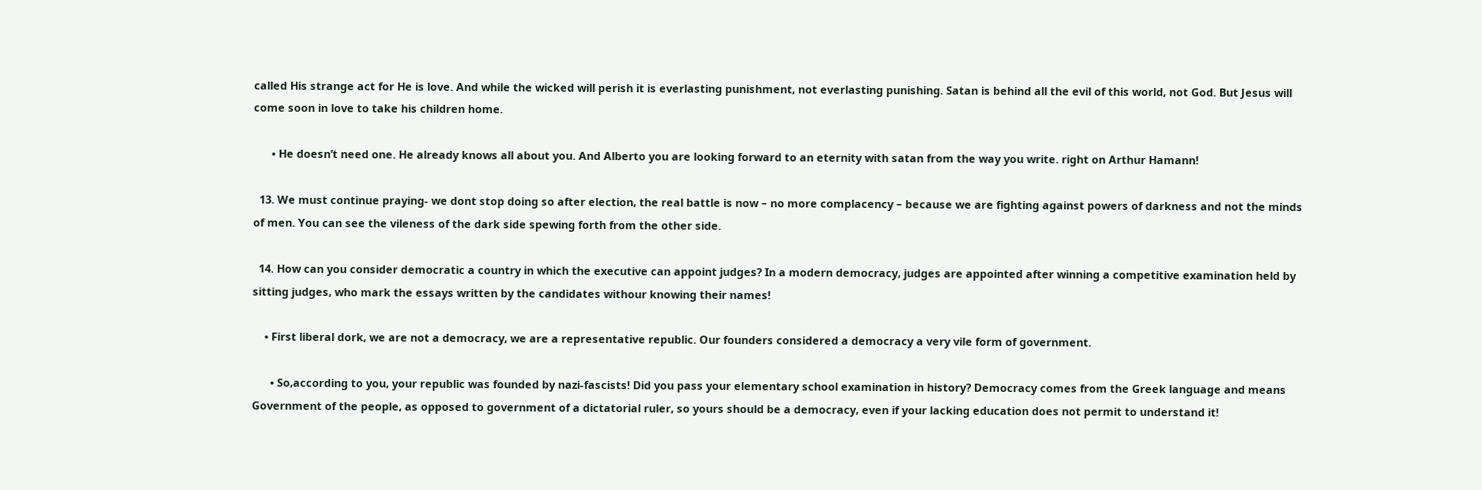called His strange act for He is love. And while the wicked will perish it is everlasting punishment, not everlasting punishing. Satan is behind all the evil of this world, not God. But Jesus will come soon in love to take his children home.

      • He doesn’t need one. He already knows all about you. And Alberto you are looking forward to an eternity with satan from the way you write. right on Arthur Hamann!

  13. We must continue praying- we dont stop doing so after election, the real battle is now – no more complacency – because we are fighting against powers of darkness and not the minds of men. You can see the vileness of the dark side spewing forth from the other side.

  14. How can you consider democratic a country in which the executive can appoint judges? In a modern democracy, judges are appointed after winning a competitive examination held by sitting judges, who mark the essays written by the candidates withour knowing their names!

    • First liberal dork, we are not a democracy, we are a representative republic. Our founders considered a democracy a very vile form of government.

      • So,according to you, your republic was founded by nazi-fascists! Did you pass your elementary school examination in history? Democracy comes from the Greek language and means Government of the people, as opposed to government of a dictatorial ruler, so yours should be a democracy, even if your lacking education does not permit to understand it!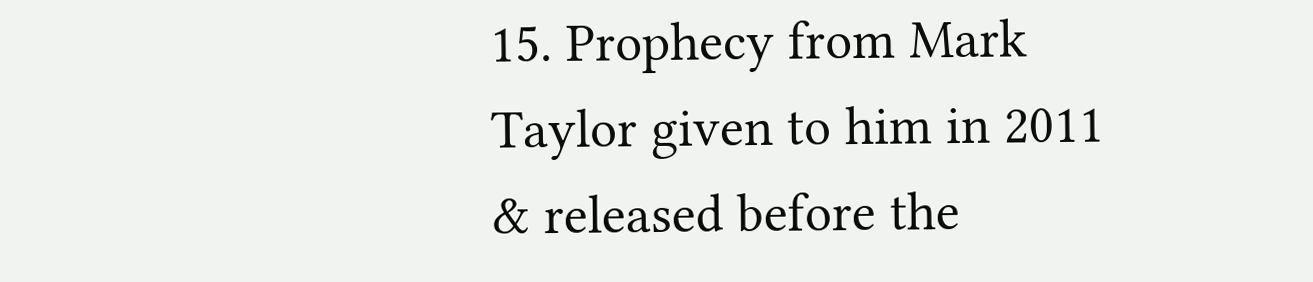15. Prophecy from Mark Taylor given to him in 2011 & released before the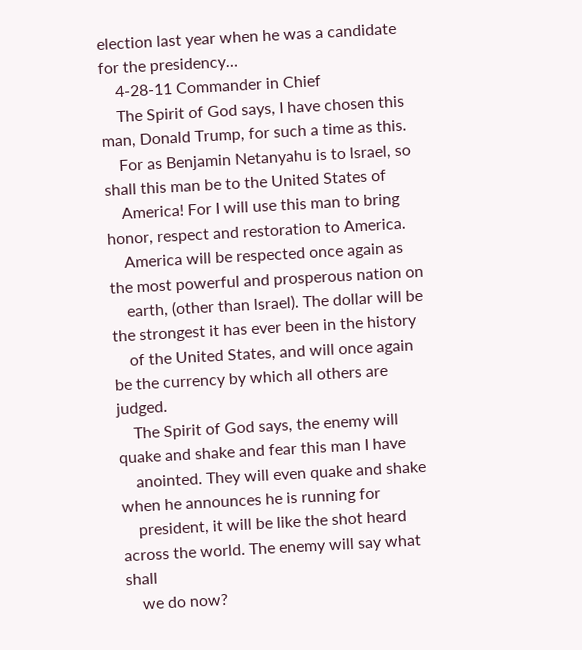election last year when he was a candidate for the presidency…
    4-28-11 Commander in Chief
    The Spirit of God says, I have chosen this man, Donald Trump, for such a time as this.
    For as Benjamin Netanyahu is to lsrael, so shall this man be to the United States of
    America! For I will use this man to bring honor, respect and restoration to America.
    America will be respected once again as the most powerful and prosperous nation on
    earth, (other than lsrael). The dollar will be the strongest it has ever been in the history
    of the United States, and will once again be the currency by which all others are judged.
    The Spirit of God says, the enemy will quake and shake and fear this man I have
    anointed. They will even quake and shake when he announces he is running for
    president, it will be like the shot heard across the world. The enemy will say what shall
    we do now?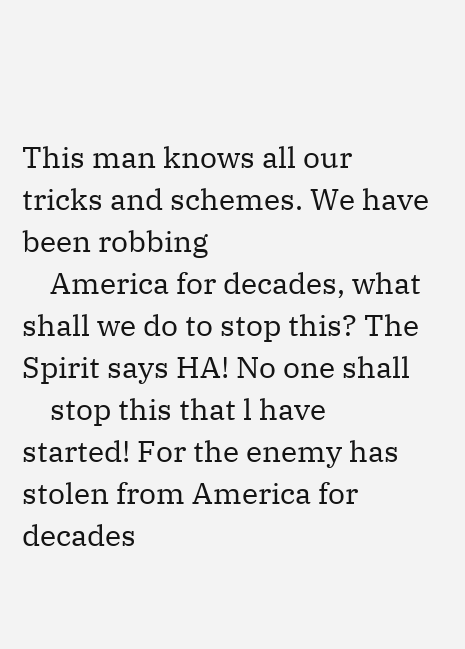This man knows all our tricks and schemes. We have been robbing
    America for decades, what shall we do to stop this? The Spirit says HA! No one shall
    stop this that l have started! For the enemy has stolen from America for decades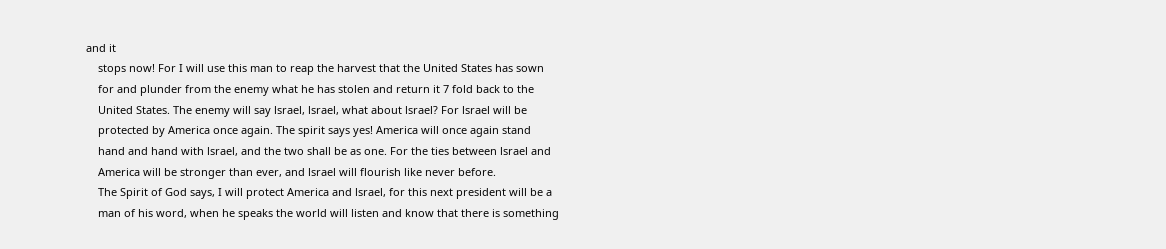and it
    stops now! For I will use this man to reap the harvest that the United States has sown
    for and plunder from the enemy what he has stolen and return it 7 fold back to the
    United States. The enemy will say lsrael, lsrael, what about lsrael? For lsrael will be
    protected by America once again. The spirit says yes! America will once again stand
    hand and hand with lsrael, and the two shall be as one. For the ties between lsrael and
    America will be stronger than ever, and lsrael will flourish like never before.
    The Spirit of God says, I will protect America and lsrael, for this next president will be a
    man of his word, when he speaks the world will listen and know that there is something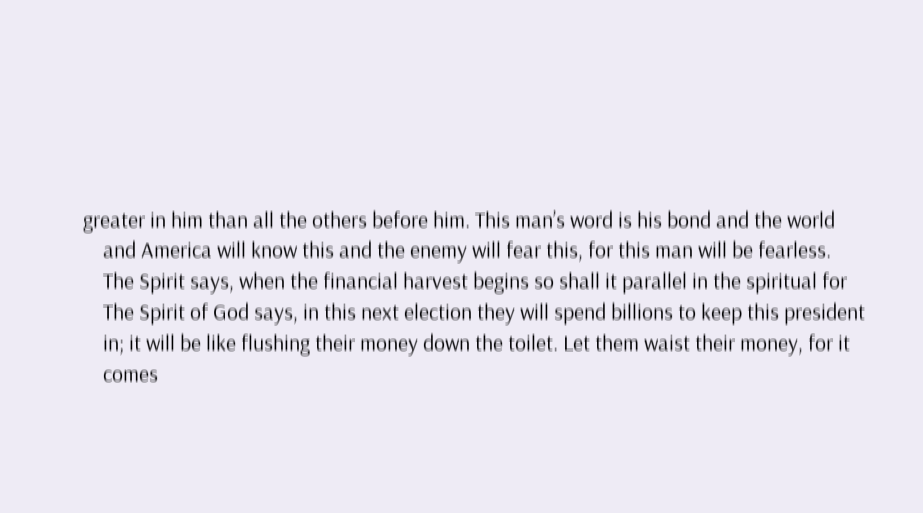greater in him than all the others before him. This man’s word is his bond and the world
    and America will know this and the enemy will fear this, for this man will be fearless.
    The Spirit says, when the financial harvest begins so shall it parallel in the spiritual for
    The Spirit of God says, in this next election they will spend billions to keep this president
    in; it will be like flushing their money down the toilet. Let them waist their money, for it
    comes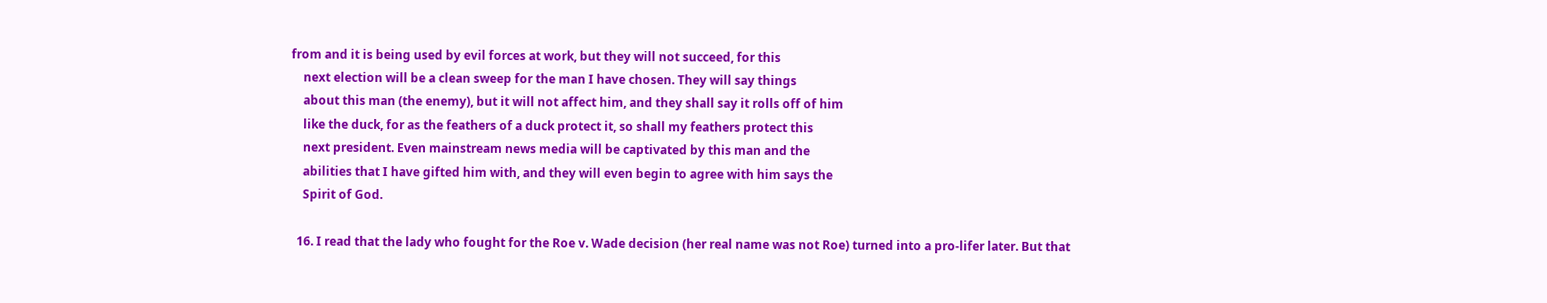from and it is being used by evil forces at work, but they will not succeed, for this
    next election will be a clean sweep for the man I have chosen. They will say things
    about this man (the enemy), but it will not affect him, and they shall say it rolls off of him
    like the duck, for as the feathers of a duck protect it, so shall my feathers protect this
    next president. Even mainstream news media will be captivated by this man and the
    abilities that I have gifted him with, and they will even begin to agree with him says the
    Spirit of God.

  16. I read that the lady who fought for the Roe v. Wade decision (her real name was not Roe) turned into a pro-lifer later. But that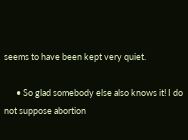seems to have been kept very quiet.

      • So glad somebody else also knows it! I do not suppose abortion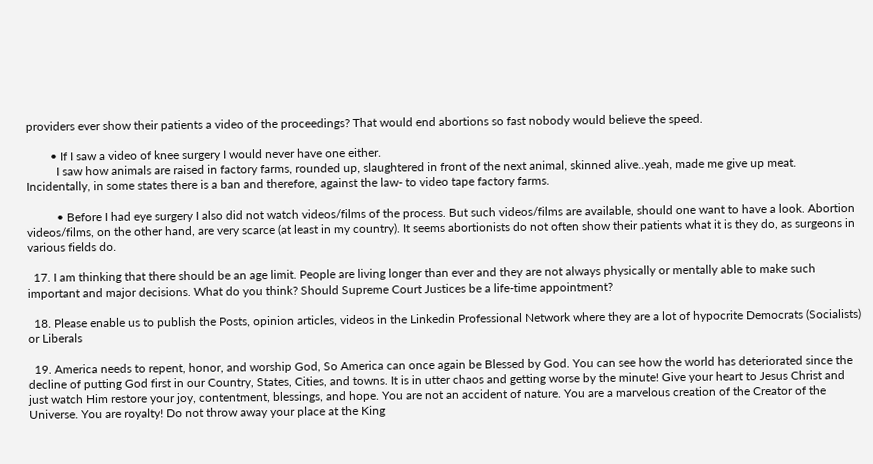providers ever show their patients a video of the proceedings? That would end abortions so fast nobody would believe the speed.

        • If I saw a video of knee surgery I would never have one either.
          I saw how animals are raised in factory farms, rounded up, slaughtered in front of the next animal, skinned alive..yeah, made me give up meat. Incidentally, in some states there is a ban and therefore, against the law- to video tape factory farms.

          • Before I had eye surgery I also did not watch videos/films of the process. But such videos/films are available, should one want to have a look. Abortion videos/films, on the other hand, are very scarce (at least in my country). It seems abortionists do not often show their patients what it is they do, as surgeons in various fields do.

  17. I am thinking that there should be an age limit. People are living longer than ever and they are not always physically or mentally able to make such important and major decisions. What do you think? Should Supreme Court Justices be a life-time appointment?

  18. Please enable us to publish the Posts, opinion articles, videos in the Linkedin Professional Network where they are a lot of hypocrite Democrats (Socialists) or Liberals

  19. America needs to repent, honor, and worship God, So America can once again be Blessed by God. You can see how the world has deteriorated since the decline of putting God first in our Country, States, Cities, and towns. It is in utter chaos and getting worse by the minute! Give your heart to Jesus Christ and just watch Him restore your joy, contentment, blessings, and hope. You are not an accident of nature. You are a marvelous creation of the Creator of the Universe. You are royalty! Do not throw away your place at the King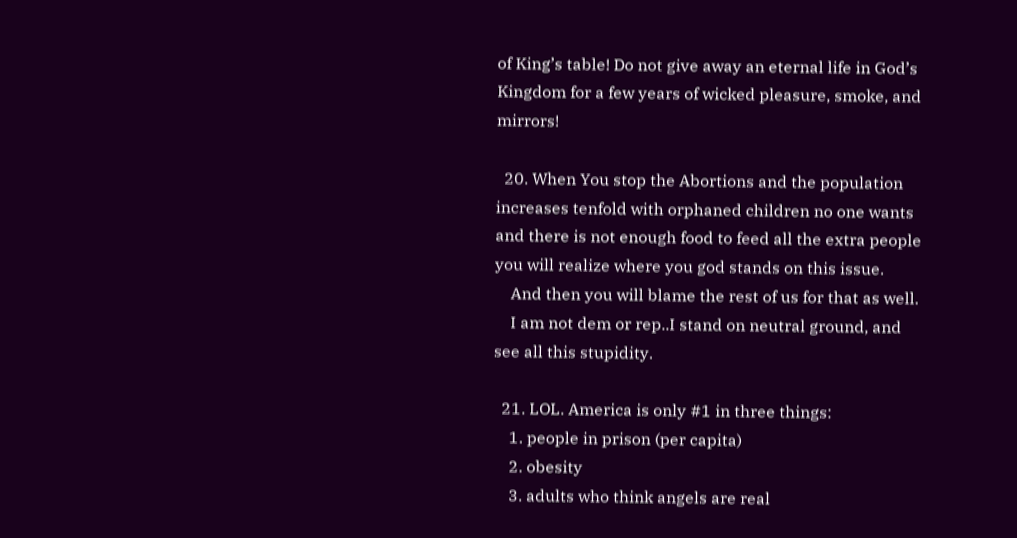of King’s table! Do not give away an eternal life in God’s Kingdom for a few years of wicked pleasure, smoke, and mirrors!

  20. When You stop the Abortions and the population increases tenfold with orphaned children no one wants and there is not enough food to feed all the extra people you will realize where you god stands on this issue.
    And then you will blame the rest of us for that as well.
    I am not dem or rep..I stand on neutral ground, and see all this stupidity.

  21. LOL. America is only #1 in three things:
    1. people in prison (per capita)
    2. obesity
    3. adults who think angels are real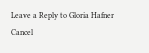Leave a Reply to Gloria Hafner Cancel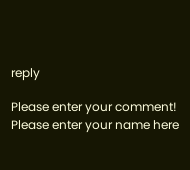reply

Please enter your comment!
Please enter your name here